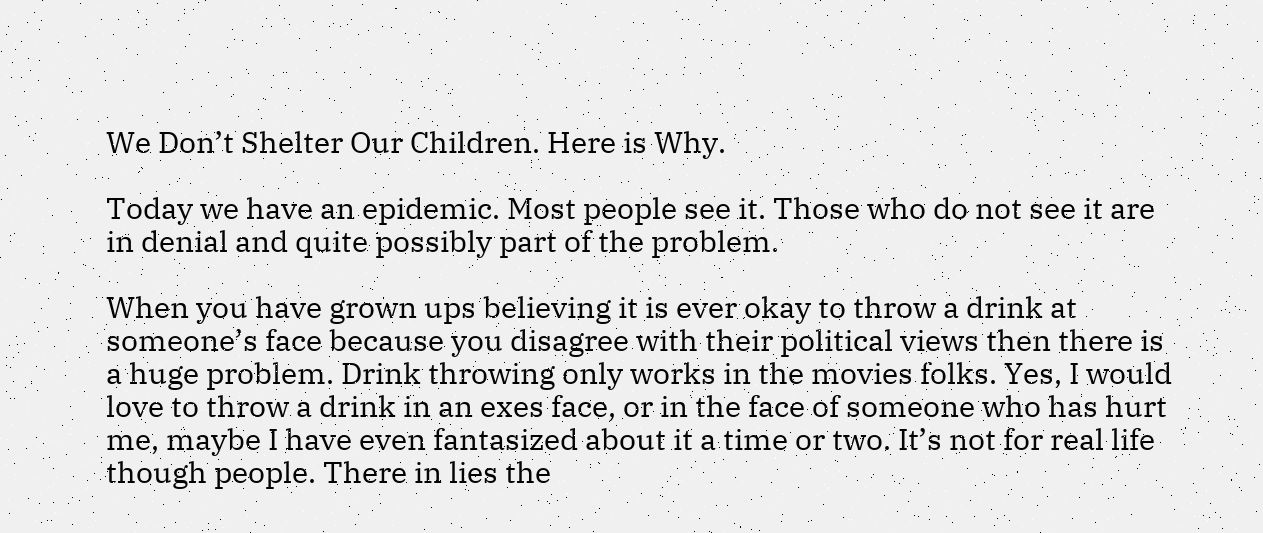We Don’t Shelter Our Children. Here is Why.

Today we have an epidemic. Most people see it. Those who do not see it are in denial and quite possibly part of the problem.

When you have grown ups believing it is ever okay to throw a drink at someone’s face because you disagree with their political views then there is a huge problem. Drink throwing only works in the movies folks. Yes, I would love to throw a drink in an exes face, or in the face of someone who has hurt me, maybe I have even fantasized about it a time or two. It’s not for real life though people. There in lies the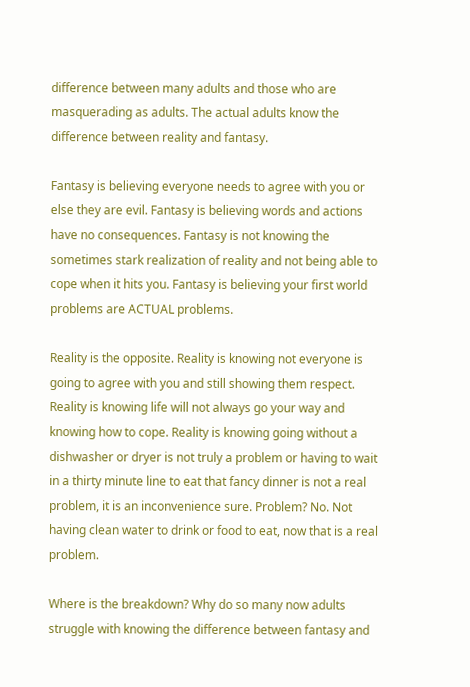difference between many adults and those who are masquerading as adults. The actual adults know the difference between reality and fantasy.

Fantasy is believing everyone needs to agree with you or else they are evil. Fantasy is believing words and actions have no consequences. Fantasy is not knowing the sometimes stark realization of reality and not being able to cope when it hits you. Fantasy is believing your first world problems are ACTUAL problems.

Reality is the opposite. Reality is knowing not everyone is going to agree with you and still showing them respect. Reality is knowing life will not always go your way and knowing how to cope. Reality is knowing going without a dishwasher or dryer is not truly a problem or having to wait in a thirty minute line to eat that fancy dinner is not a real problem, it is an inconvenience sure. Problem? No. Not having clean water to drink or food to eat, now that is a real problem.

Where is the breakdown? Why do so many now adults struggle with knowing the difference between fantasy and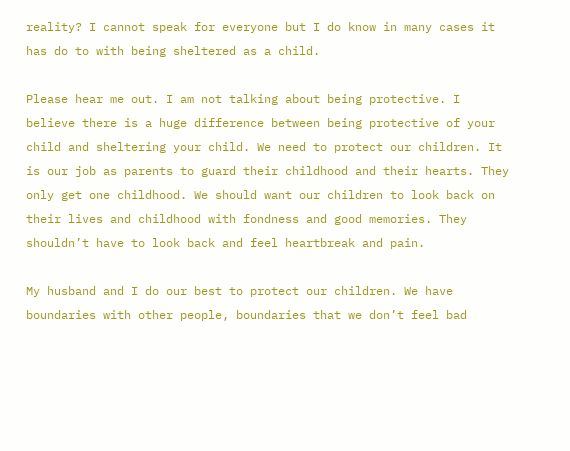reality? I cannot speak for everyone but I do know in many cases it has do to with being sheltered as a child.

Please hear me out. I am not talking about being protective. I believe there is a huge difference between being protective of your child and sheltering your child. We need to protect our children. It is our job as parents to guard their childhood and their hearts. They only get one childhood. We should want our children to look back on their lives and childhood with fondness and good memories. They shouldn’t have to look back and feel heartbreak and pain.

My husband and I do our best to protect our children. We have boundaries with other people, boundaries that we don’t feel bad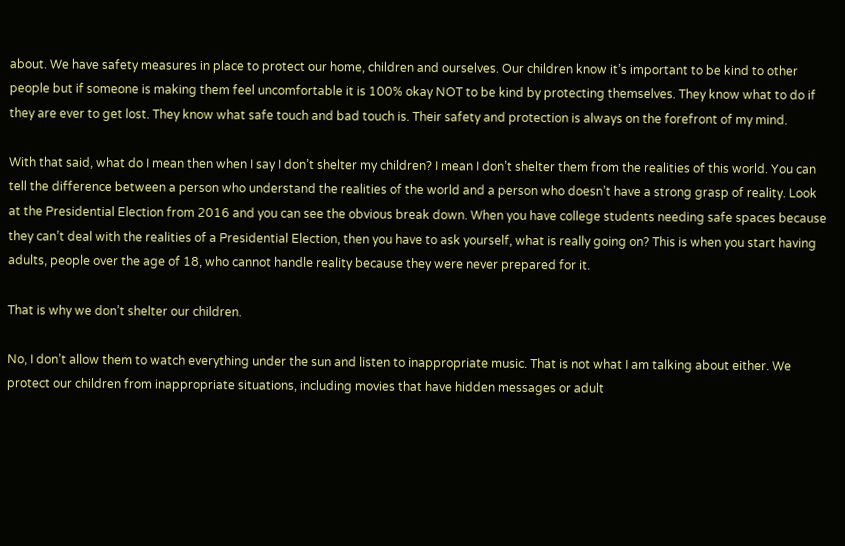about. We have safety measures in place to protect our home, children and ourselves. Our children know it’s important to be kind to other people but if someone is making them feel uncomfortable it is 100% okay NOT to be kind by protecting themselves. They know what to do if they are ever to get lost. They know what safe touch and bad touch is. Their safety and protection is always on the forefront of my mind.

With that said, what do I mean then when I say I don’t shelter my children? I mean I don’t shelter them from the realities of this world. You can tell the difference between a person who understand the realities of the world and a person who doesn’t have a strong grasp of reality. Look at the Presidential Election from 2016 and you can see the obvious break down. When you have college students needing safe spaces because they can’t deal with the realities of a Presidential Election, then you have to ask yourself, what is really going on? This is when you start having adults, people over the age of 18, who cannot handle reality because they were never prepared for it.

That is why we don’t shelter our children.

No, I don’t allow them to watch everything under the sun and listen to inappropriate music. That is not what I am talking about either. We protect our children from inappropriate situations, including movies that have hidden messages or adult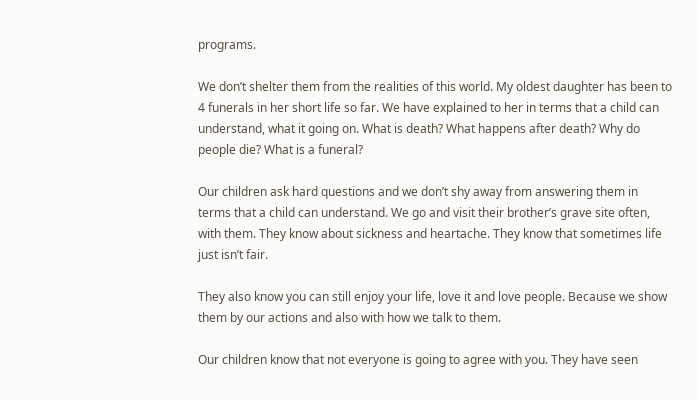programs.

We don’t shelter them from the realities of this world. My oldest daughter has been to 4 funerals in her short life so far. We have explained to her in terms that a child can understand, what it going on. What is death? What happens after death? Why do people die? What is a funeral?

Our children ask hard questions and we don’t shy away from answering them in terms that a child can understand. We go and visit their brother’s grave site often, with them. They know about sickness and heartache. They know that sometimes life just isn’t fair.

They also know you can still enjoy your life, love it and love people. Because we show them by our actions and also with how we talk to them.

Our children know that not everyone is going to agree with you. They have seen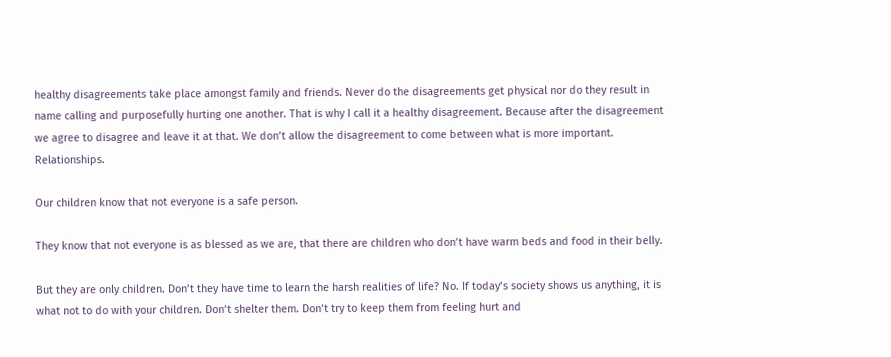healthy disagreements take place amongst family and friends. Never do the disagreements get physical nor do they result in name calling and purposefully hurting one another. That is why I call it a healthy disagreement. Because after the disagreement we agree to disagree and leave it at that. We don’t allow the disagreement to come between what is more important. Relationships.

Our children know that not everyone is a safe person.

They know that not everyone is as blessed as we are, that there are children who don’t have warm beds and food in their belly.

But they are only children. Don’t they have time to learn the harsh realities of life? No. If today’s society shows us anything, it is what not to do with your children. Don’t shelter them. Don’t try to keep them from feeling hurt and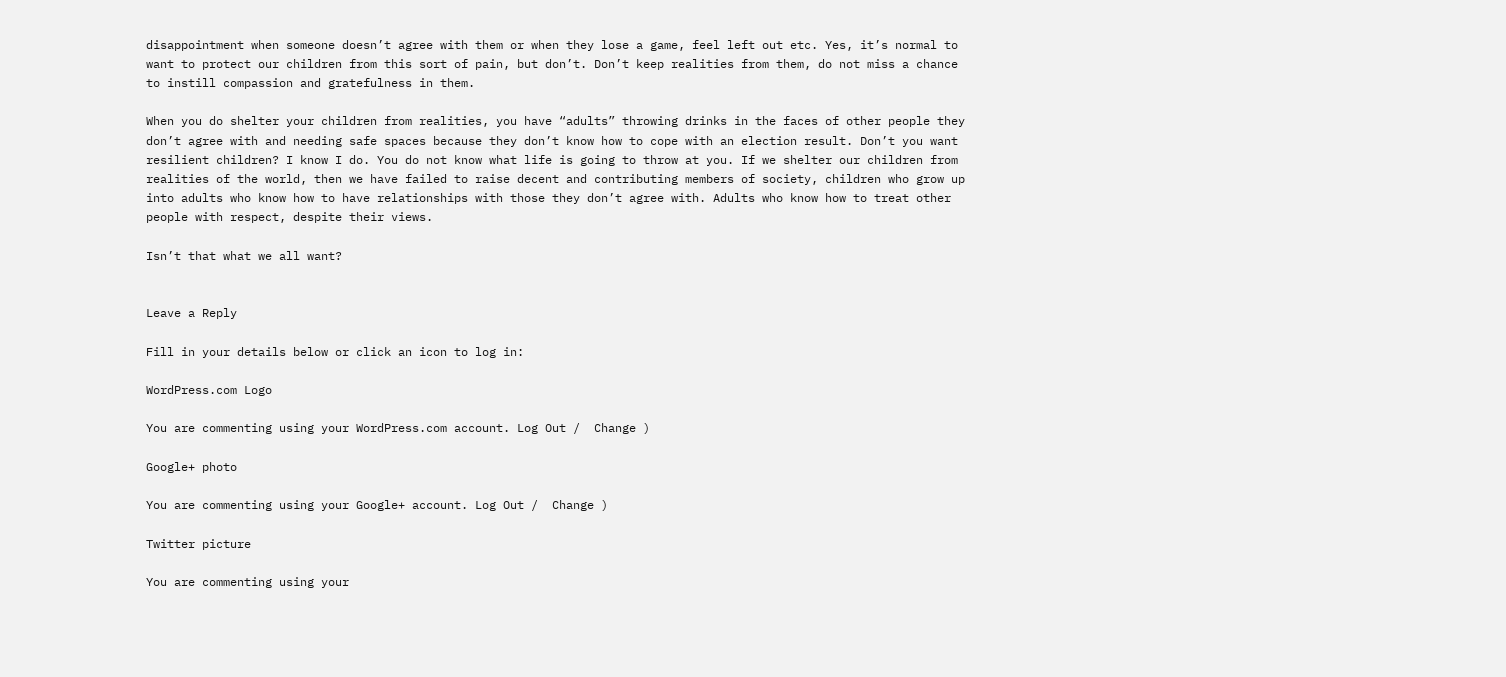disappointment when someone doesn’t agree with them or when they lose a game, feel left out etc. Yes, it’s normal to want to protect our children from this sort of pain, but don’t. Don’t keep realities from them, do not miss a chance to instill compassion and gratefulness in them.

When you do shelter your children from realities, you have “adults” throwing drinks in the faces of other people they don’t agree with and needing safe spaces because they don’t know how to cope with an election result. Don’t you want resilient children? I know I do. You do not know what life is going to throw at you. If we shelter our children from realities of the world, then we have failed to raise decent and contributing members of society, children who grow up into adults who know how to have relationships with those they don’t agree with. Adults who know how to treat other people with respect, despite their views.

Isn’t that what we all want?


Leave a Reply

Fill in your details below or click an icon to log in:

WordPress.com Logo

You are commenting using your WordPress.com account. Log Out /  Change )

Google+ photo

You are commenting using your Google+ account. Log Out /  Change )

Twitter picture

You are commenting using your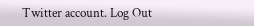Twitter account. Log Out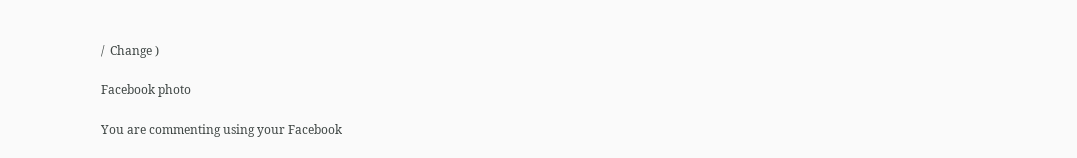/  Change )

Facebook photo

You are commenting using your Facebook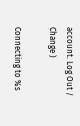account. Log Out /  Change )

Connecting to %s